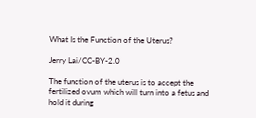What Is the Function of the Uterus?

Jerry Lai/CC-BY-2.0

The function of the uterus is to accept the fertilized ovum which will turn into a fetus and hold it during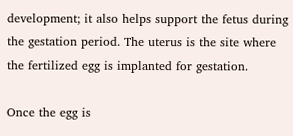development; it also helps support the fetus during the gestation period. The uterus is the site where the fertilized egg is implanted for gestation.

Once the egg is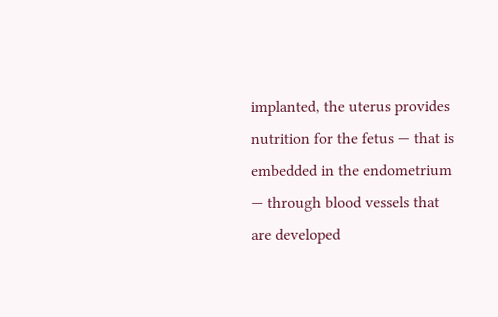implanted, the uterus provides nutrition for the fetus — that is embedded in the endometrium — through blood vessels that are developed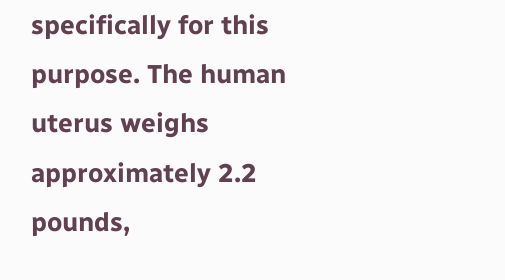specifically for this purpose. The human uterus weighs approximately 2.2 pounds,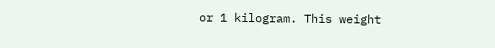or 1 kilogram. This weight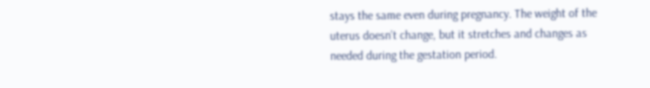stays the same even during pregnancy. The weight of the uterus doesn’t change, but it stretches and changes as needed during the gestation period.